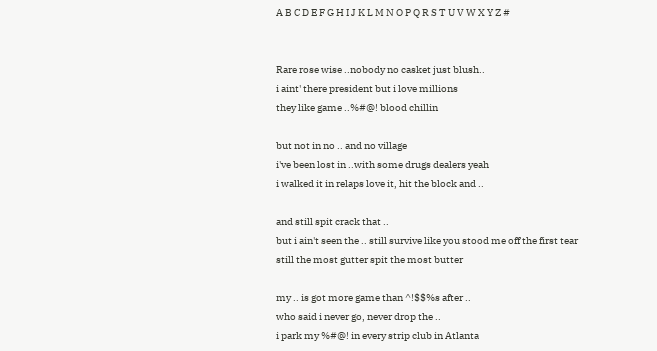A B C D E F G H I J K L M N O P Q R S T U V W X Y Z #


Rare rose wise ..nobody no casket just blush..
i aint' there president but i love millions
they like game ..%#@! blood chillin

but not in no .. and no village
i've been lost in ..with some drugs dealers yeah
i walked it in relaps love it, hit the block and ..

and still spit crack that ..
but i ain't seen the .. still survive like you stood me off the first tear
still the most gutter spit the most butter

my .. is got more game than ^!$$%s after ..
who said i never go, never drop the ..
i park my %#@! in every strip club in Atlanta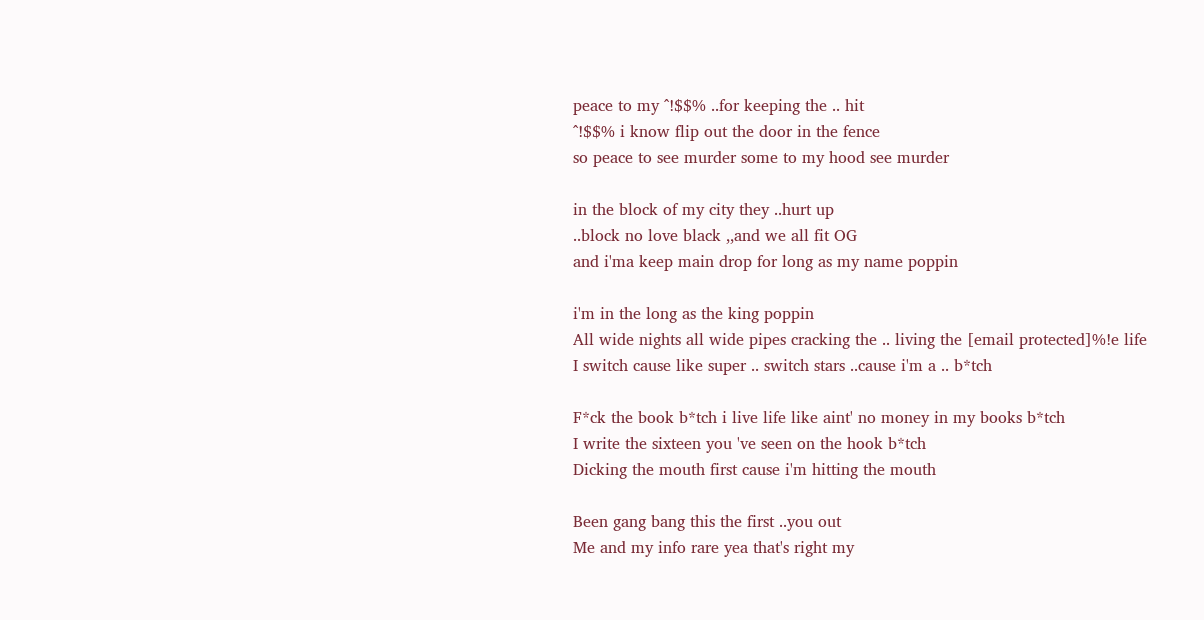peace to my ^!$$% ..for keeping the .. hit
^!$$% i know flip out the door in the fence
so peace to see murder some to my hood see murder

in the block of my city they ..hurt up
..block no love black ,,and we all fit OG
and i'ma keep main drop for long as my name poppin

i'm in the long as the king poppin
All wide nights all wide pipes cracking the .. living the [email protected]%!e life
I switch cause like super .. switch stars ..cause i'm a .. b*tch

F*ck the book b*tch i live life like aint' no money in my books b*tch
I write the sixteen you 've seen on the hook b*tch
Dicking the mouth first cause i'm hitting the mouth

Been gang bang this the first ..you out
Me and my info rare yea that's right my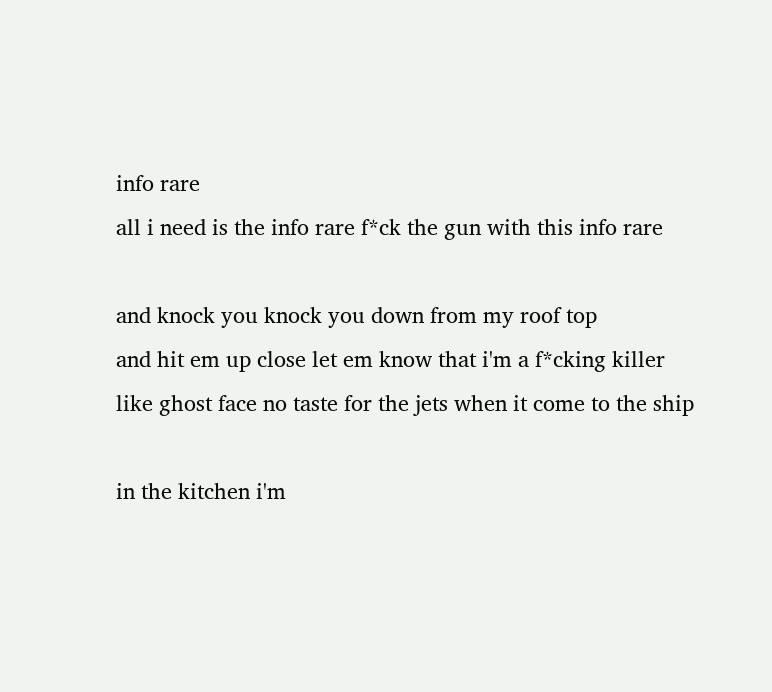info rare
all i need is the info rare f*ck the gun with this info rare

and knock you knock you down from my roof top
and hit em up close let em know that i'm a f*cking killer
like ghost face no taste for the jets when it come to the ship

in the kitchen i'm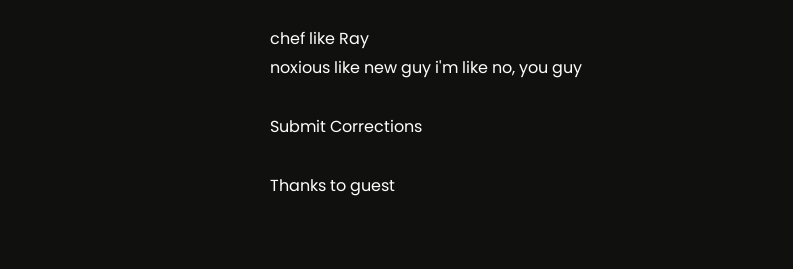chef like Ray
noxious like new guy i'm like no, you guy

Submit Corrections

Thanks to guest